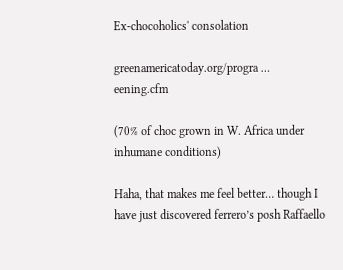Ex-chocoholics' consolation

greenamericatoday.org/progra … eening.cfm

(70% of choc grown in W. Africa under inhumane conditions)

Haha, that makes me feel better… though I have just discovered ferrero’s posh Raffaello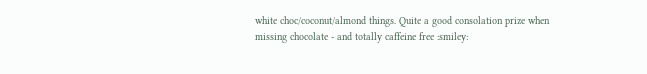white choc/coconut/almond things. Quite a good consolation prize when missing chocolate - and totally caffeine free :smiley: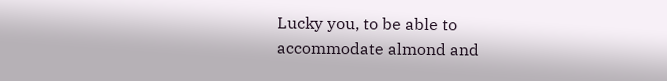Lucky you, to be able to accommodate almond and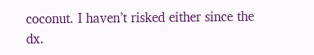coconut. I haven’t risked either since the dx.